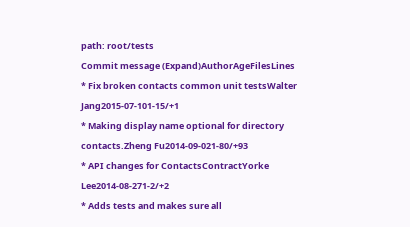path: root/tests
Commit message (Expand)AuthorAgeFilesLines
* Fix broken contacts common unit testsWalter Jang2015-07-101-15/+1
* Making display name optional for directory contacts.Zheng Fu2014-09-021-80/+93
* API changes for ContactsContractYorke Lee2014-08-271-2/+2
* Adds tests and makes sure all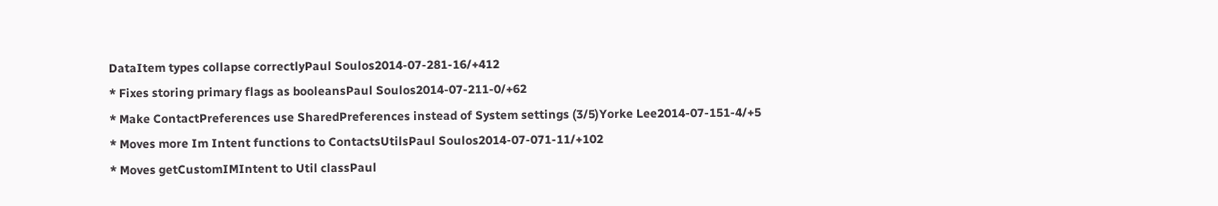DataItem types collapse correctlyPaul Soulos2014-07-281-16/+412
* Fixes storing primary flags as booleansPaul Soulos2014-07-211-0/+62
* Make ContactPreferences use SharedPreferences instead of System settings (3/5)Yorke Lee2014-07-151-4/+5
* Moves more Im Intent functions to ContactsUtilsPaul Soulos2014-07-071-11/+102
* Moves getCustomIMIntent to Util classPaul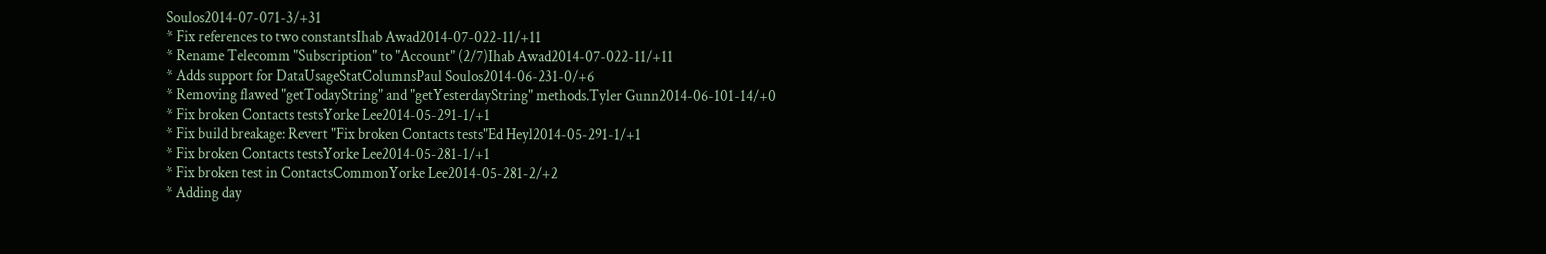Soulos2014-07-071-3/+31
* Fix references to two constantsIhab Awad2014-07-022-11/+11
* Rename Telecomm "Subscription" to "Account" (2/7)Ihab Awad2014-07-022-11/+11
* Adds support for DataUsageStatColumnsPaul Soulos2014-06-231-0/+6
* Removing flawed "getTodayString" and "getYesterdayString" methods.Tyler Gunn2014-06-101-14/+0
* Fix broken Contacts testsYorke Lee2014-05-291-1/+1
* Fix build breakage: Revert "Fix broken Contacts tests"Ed Heyl2014-05-291-1/+1
* Fix broken Contacts testsYorke Lee2014-05-281-1/+1
* Fix broken test in ContactsCommonYorke Lee2014-05-281-2/+2
* Adding day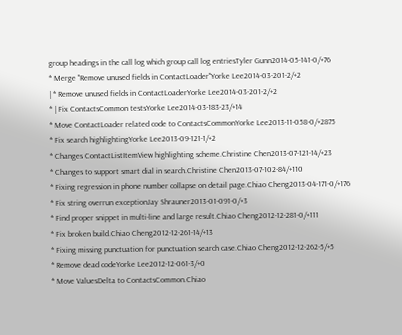group headings in the call log which group call log entriesTyler Gunn2014-05-141-0/+76
* Merge "Remove unused fields in ContactLoader"Yorke Lee2014-03-201-2/+2
| * Remove unused fields in ContactLoaderYorke Lee2014-03-201-2/+2
* | Fix ContactsCommon testsYorke Lee2014-03-183-23/+14
* Move ContactLoader related code to ContactsCommonYorke Lee2013-11-058-0/+2875
* Fix search highlightingYorke Lee2013-09-121-1/+2
* Changes ContactListItemView highlighting scheme.Christine Chen2013-07-121-14/+23
* Changes to support smart dial in search.Christine Chen2013-07-102-84/+110
* Fixing regression in phone number collapse on detail page.Chiao Cheng2013-04-171-0/+176
* Fix string overrun exceptionJay Shrauner2013-01-091-0/+3
* Find proper snippet in multi-line and large result.Chiao Cheng2012-12-281-0/+111
* Fix broken build.Chiao Cheng2012-12-261-14/+13
* Fixing missing punctuation for punctuation search case.Chiao Cheng2012-12-262-5/+5
* Remove dead codeYorke Lee2012-12-061-3/+0
* Move ValuesDelta to ContactsCommon.Chiao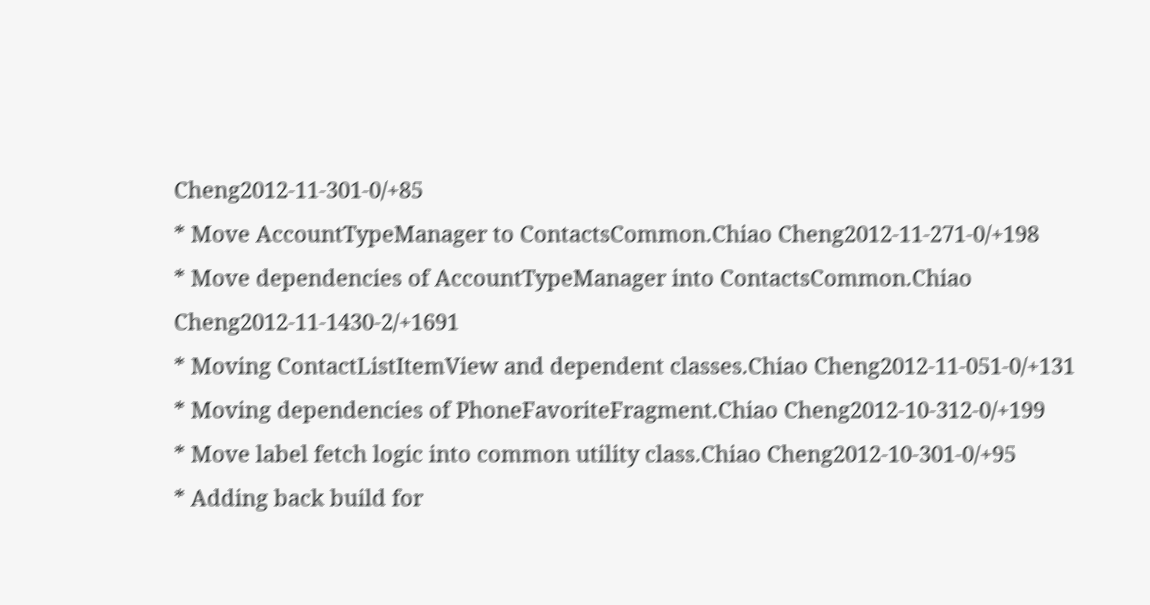Cheng2012-11-301-0/+85
* Move AccountTypeManager to ContactsCommon.Chiao Cheng2012-11-271-0/+198
* Move dependencies of AccountTypeManager into ContactsCommon.Chiao Cheng2012-11-1430-2/+1691
* Moving ContactListItemView and dependent classes.Chiao Cheng2012-11-051-0/+131
* Moving dependencies of PhoneFavoriteFragment.Chiao Cheng2012-10-312-0/+199
* Move label fetch logic into common utility class.Chiao Cheng2012-10-301-0/+95
* Adding back build for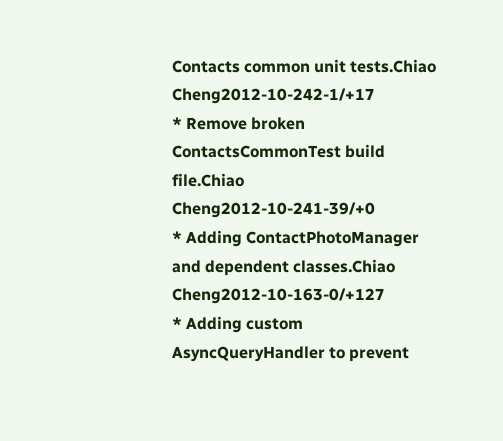Contacts common unit tests.Chiao Cheng2012-10-242-1/+17
* Remove broken ContactsCommonTest build file.Chiao Cheng2012-10-241-39/+0
* Adding ContactPhotoManager and dependent classes.Chiao Cheng2012-10-163-0/+127
* Adding custom AsyncQueryHandler to prevent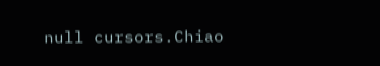null cursors.Chiao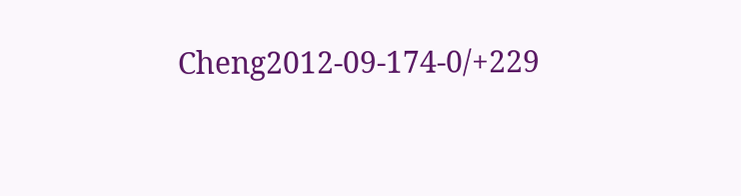Cheng2012-09-174-0/+229